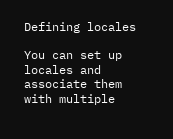Defining locales

You can set up locales and associate them with multiple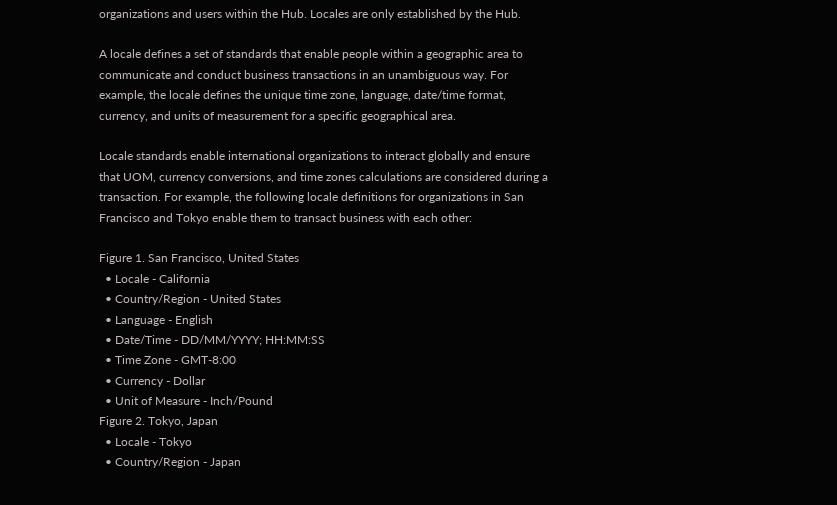organizations and users within the Hub. Locales are only established by the Hub.

A locale defines a set of standards that enable people within a geographic area to communicate and conduct business transactions in an unambiguous way. For example, the locale defines the unique time zone, language, date/time format, currency, and units of measurement for a specific geographical area.

Locale standards enable international organizations to interact globally and ensure that UOM, currency conversions, and time zones calculations are considered during a transaction. For example, the following locale definitions for organizations in San Francisco and Tokyo enable them to transact business with each other:

Figure 1. San Francisco, United States
  • Locale - California
  • Country/Region - United States
  • Language - English
  • Date/Time - DD/MM/YYYY; HH:MM:SS
  • Time Zone - GMT-8:00
  • Currency - Dollar
  • Unit of Measure - Inch/Pound
Figure 2. Tokyo, Japan
  • Locale - Tokyo
  • Country/Region - Japan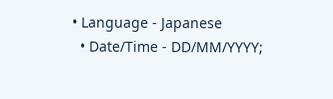• Language - Japanese
  • Date/Time - DD/MM/YYYY;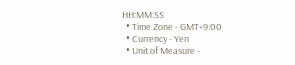HH:MM:SS
  • Time Zone - GMT+9:00
  • Currency - Yen
  • Unit of Measure -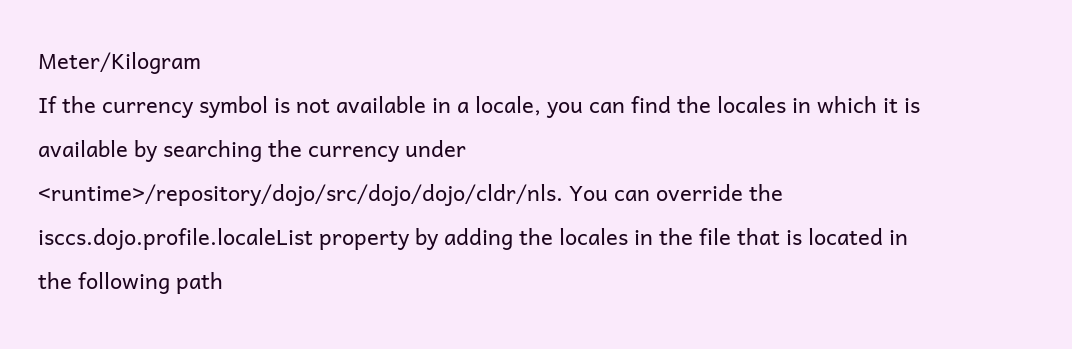Meter/Kilogram
If the currency symbol is not available in a locale, you can find the locales in which it is available by searching the currency under <runtime>/repository/dojo/src/dojo/dojo/cldr/nls. You can override the isccs.dojo.profile.localeList property by adding the locales in the file that is located in the following path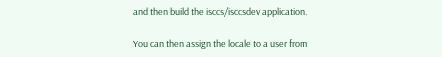and then build the isccs/isccsdev application.

You can then assign the locale to a user from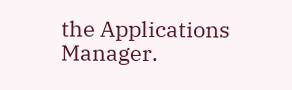the Applications Manager.